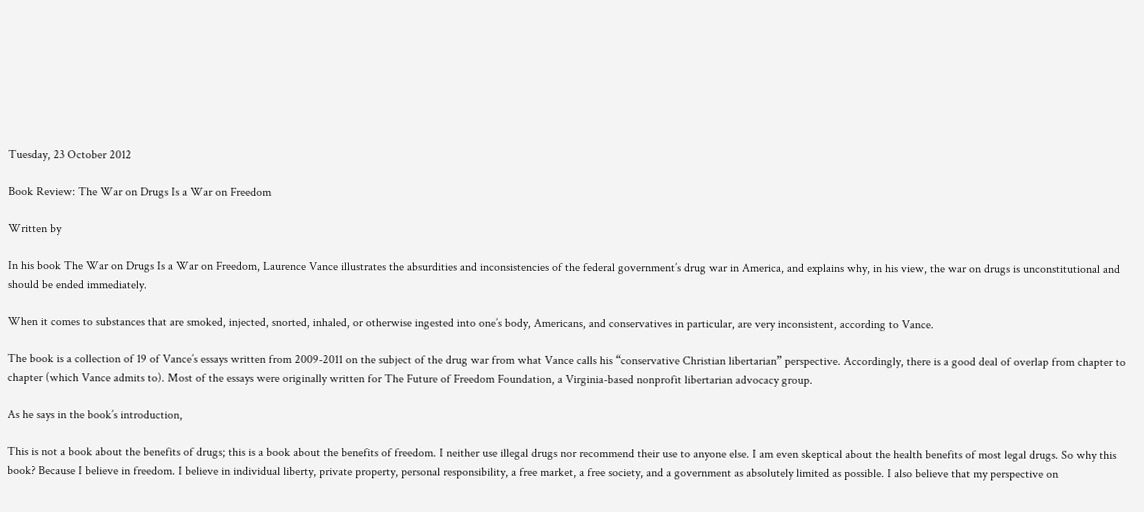Tuesday, 23 October 2012

Book Review: The War on Drugs Is a War on Freedom

Written by

In his book The War on Drugs Is a War on Freedom, Laurence Vance illustrates the absurdities and inconsistencies of the federal government’s drug war in America, and explains why, in his view, the war on drugs is unconstitutional and should be ended immediately.

When it comes to substances that are smoked, injected, snorted, inhaled, or otherwise ingested into one’s body, Americans, and conservatives in particular, are very inconsistent, according to Vance.

The book is a collection of 19 of Vance’s essays written from 2009-2011 on the subject of the drug war from what Vance calls his “conservative Christian libertarian” perspective. Accordingly, there is a good deal of overlap from chapter to chapter (which Vance admits to). Most of the essays were originally written for The Future of Freedom Foundation, a Virginia-based nonprofit libertarian advocacy group.

As he says in the book’s introduction,

This is not a book about the benefits of drugs; this is a book about the benefits of freedom. I neither use illegal drugs nor recommend their use to anyone else. I am even skeptical about the health benefits of most legal drugs. So why this book? Because I believe in freedom. I believe in individual liberty, private property, personal responsibility, a free market, a free society, and a government as absolutely limited as possible. I also believe that my perspective on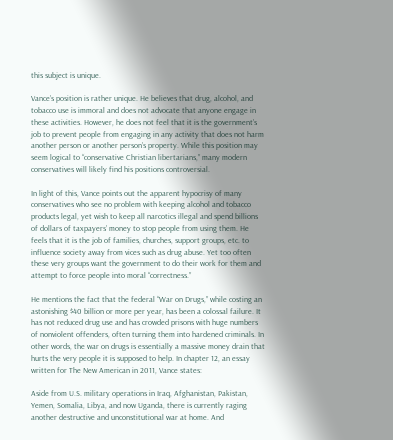this subject is unique.

Vance’s position is rather unique. He believes that drug, alcohol, and tobacco use is immoral and does not advocate that anyone engage in these activities. However, he does not feel that it is the government’s job to prevent people from engaging in any activity that does not harm another person or another person’s property. While this position may seem logical to “conservative Christian libertarians,” many modern conservatives will likely find his positions controversial.

In light of this, Vance points out the apparent hypocrisy of many conservatives who see no problem with keeping alcohol and tobacco products legal, yet wish to keep all narcotics illegal and spend billions of dollars of taxpayers’ money to stop people from using them. He feels that it is the job of families, churches, support groups, etc. to influence society away from vices such as drug abuse. Yet too often these very groups want the government to do their work for them and attempt to force people into moral “correctness.”

He mentions the fact that the federal “War on Drugs,” while costing an astonishing $40 billion or more per year, has been a colossal failure. It has not reduced drug use and has crowded prisons with huge numbers of nonviolent offenders, often turning them into hardened criminals. In other words, the war on drugs is essentially a massive money drain that hurts the very people it is supposed to help. In chapter 12, an essay written for The New American in 2011, Vance states:

Aside from U.S. military operations in Iraq, Afghanistan, Pakistan, Yemen, Somalia, Libya, and now Uganda, there is currently raging another destructive and unconstitutional war at home. And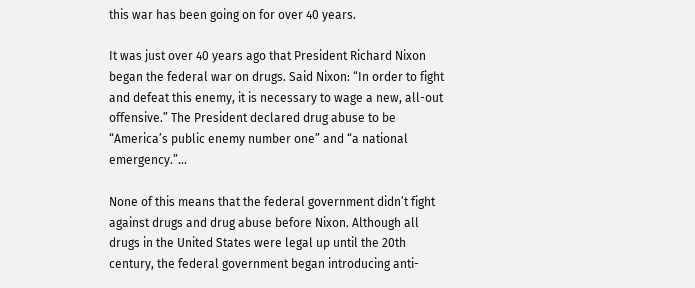this war has been going on for over 40 years.

It was just over 40 years ago that President Richard Nixon began the federal war on drugs. Said Nixon: “In order to fight and defeat this enemy, it is necessary to wage a new, all-out offensive.” The President declared drug abuse to be “America’s public enemy number one” and “a national emergency.”...

None of this means that the federal government didn’t fight against drugs and drug abuse before Nixon. Although all drugs in the United States were legal up until the 20th century, the federal government began introducing anti-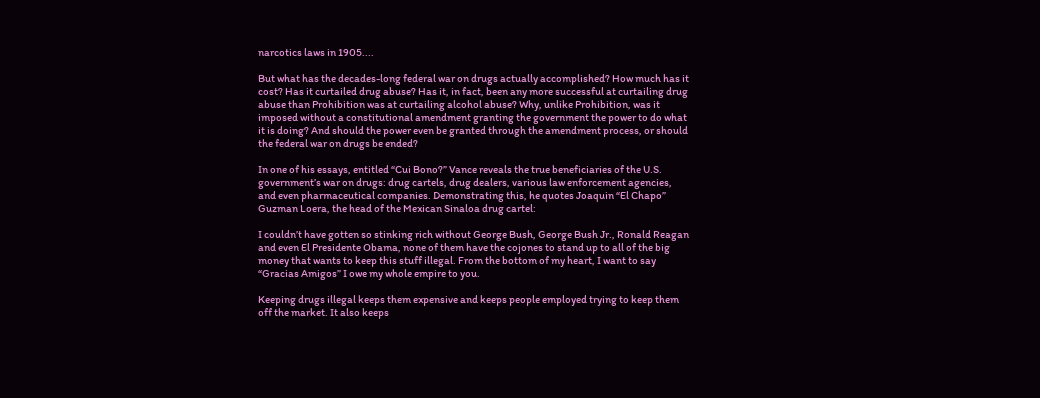narcotics laws in 1905....

But what has the decades-long federal war on drugs actually accomplished? How much has it cost? Has it curtailed drug abuse? Has it, in fact, been any more successful at curtailing drug abuse than Prohibition was at curtailing alcohol abuse? Why, unlike Prohibition, was it imposed without a constitutional amendment granting the government the power to do what it is doing? And should the power even be granted through the amendment process, or should the federal war on drugs be ended?

In one of his essays, entitled “Cui Bono?” Vance reveals the true beneficiaries of the U.S. government’s war on drugs: drug cartels, drug dealers, various law enforcement agencies, and even pharmaceutical companies. Demonstrating this, he quotes Joaquin “El Chapo” Guzman Loera, the head of the Mexican Sinaloa drug cartel:

I couldn’t have gotten so stinking rich without George Bush, George Bush Jr., Ronald Reagan and even El Presidente Obama, none of them have the cojones to stand up to all of the big money that wants to keep this stuff illegal. From the bottom of my heart, I want to say “Gracias Amigos” I owe my whole empire to you.

Keeping drugs illegal keeps them expensive and keeps people employed trying to keep them off the market. It also keeps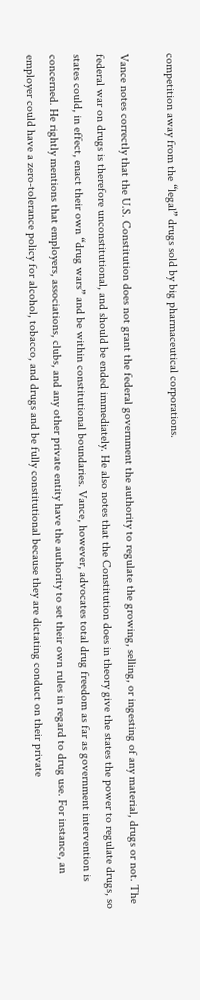competition away from the “legal” drugs sold by big pharmaceutical corporations.

Vance notes correctly that the U.S. Constitution does not grant the federal government the authority to regulate the growing, selling, or ingesting of any material, drugs or not. The federal war on drugs is therefore unconstitutional, and should be ended immediately. He also notes that the Constitution does in theory give the states the power to regulate drugs, so states could, in effect, enact their own “drug wars” and be within constitutional boundaries. Vance, however, advocates total drug freedom as far as government intervention is concerned. He rightly mentions that employers, associations, clubs, and any other private entity have the authority to set their own rules in regard to drug use. For instance, an employer could have a zero-tolerance policy for alcohol, tobacco, and drugs and be fully constitutional because they are dictating conduct on their private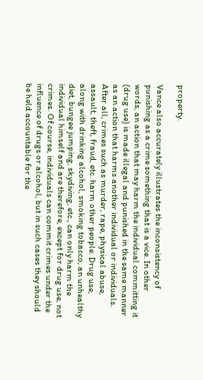property.

Vance also accurately illustrates the inconsistency of punishing as a crime something that is a vice. In other words, an action that may harm the individual committing it (drug use) is made illegal and punished in the same manner as an action that harms another individual or individuals. After all, crimes such as murder, rape, physical abuse, assault, theft, fraud, etc. harm other people. Drug use, along with drinking alcohol, smoking tobacco, an unhealthy diet, bungee jumping, skydiving, etc., can only harm the individual himself and are therefore, except for drug use, not crimes. Of course, individuals can commit crimes under the influence of drugs or alcohol, but in such cases they should be held accountable for the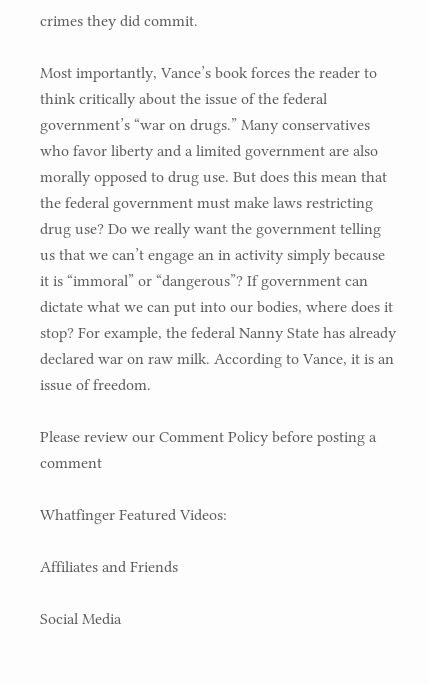crimes they did commit.

Most importantly, Vance’s book forces the reader to think critically about the issue of the federal government’s “war on drugs.” Many conservatives who favor liberty and a limited government are also morally opposed to drug use. But does this mean that the federal government must make laws restricting drug use? Do we really want the government telling us that we can’t engage an in activity simply because it is “immoral” or “dangerous”? If government can dictate what we can put into our bodies, where does it stop? For example, the federal Nanny State has already declared war on raw milk. According to Vance, it is an issue of freedom.

Please review our Comment Policy before posting a comment

Whatfinger Featured Videos:

Affiliates and Friends

Social Media